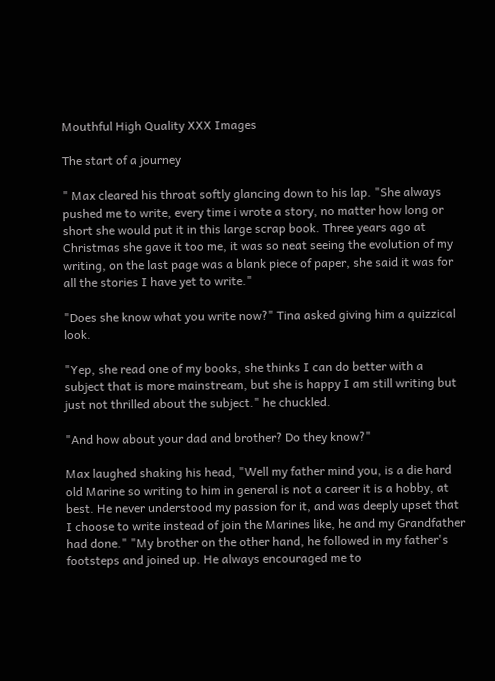Mouthful High Quality XXX Images

The start of a journey

" Max cleared his throat softly glancing down to his lap. "She always pushed me to write, every time i wrote a story, no matter how long or short she would put it in this large scrap book. Three years ago at Christmas she gave it too me, it was so neat seeing the evolution of my writing, on the last page was a blank piece of paper, she said it was for all the stories I have yet to write."

"Does she know what you write now?" Tina asked giving him a quizzical look.

"Yep, she read one of my books, she thinks I can do better with a subject that is more mainstream, but she is happy I am still writing but just not thrilled about the subject." he chuckled.

"And how about your dad and brother? Do they know?"

Max laughed shaking his head, "Well my father mind you, is a die hard old Marine so writing to him in general is not a career it is a hobby, at best. He never understood my passion for it, and was deeply upset that I choose to write instead of join the Marines like, he and my Grandfather had done." "My brother on the other hand, he followed in my father's footsteps and joined up. He always encouraged me to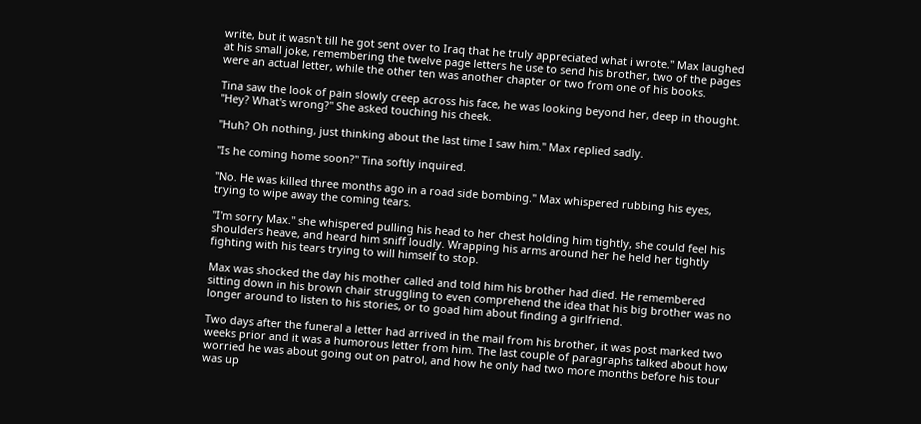write, but it wasn't till he got sent over to Iraq that he truly appreciated what i wrote." Max laughed at his small joke, remembering the twelve page letters he use to send his brother, two of the pages were an actual letter, while the other ten was another chapter or two from one of his books.

Tina saw the look of pain slowly creep across his face, he was looking beyond her, deep in thought. "Hey? What's wrong?" She asked touching his cheek.

"Huh? Oh nothing, just thinking about the last time I saw him." Max replied sadly.

"Is he coming home soon?" Tina softly inquired.

"No. He was killed three months ago in a road side bombing." Max whispered rubbing his eyes, trying to wipe away the coming tears.

"I'm sorry Max." she whispered pulling his head to her chest holding him tightly, she could feel his shoulders heave, and heard him sniff loudly. Wrapping his arms around her he held her tightly fighting with his tears trying to will himself to stop.

Max was shocked the day his mother called and told him his brother had died. He remembered sitting down in his brown chair struggling to even comprehend the idea that his big brother was no longer around to listen to his stories, or to goad him about finding a girlfriend.

Two days after the funeral a letter had arrived in the mail from his brother, it was post marked two weeks prior and it was a humorous letter from him. The last couple of paragraphs talked about how worried he was about going out on patrol, and how he only had two more months before his tour was up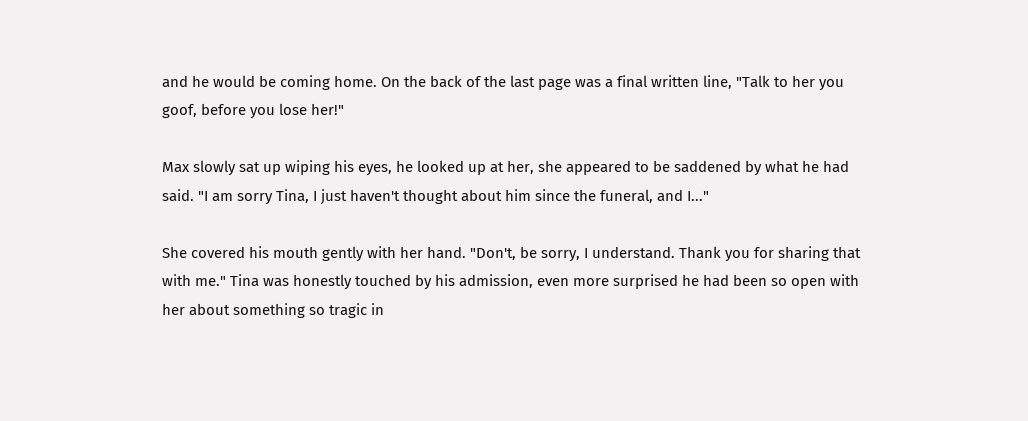and he would be coming home. On the back of the last page was a final written line, "Talk to her you goof, before you lose her!"

Max slowly sat up wiping his eyes, he looked up at her, she appeared to be saddened by what he had said. "I am sorry Tina, I just haven't thought about him since the funeral, and I..."

She covered his mouth gently with her hand. "Don't, be sorry, I understand. Thank you for sharing that with me." Tina was honestly touched by his admission, even more surprised he had been so open with her about something so tragic in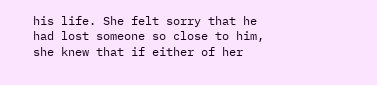his life. She felt sorry that he had lost someone so close to him, she knew that if either of her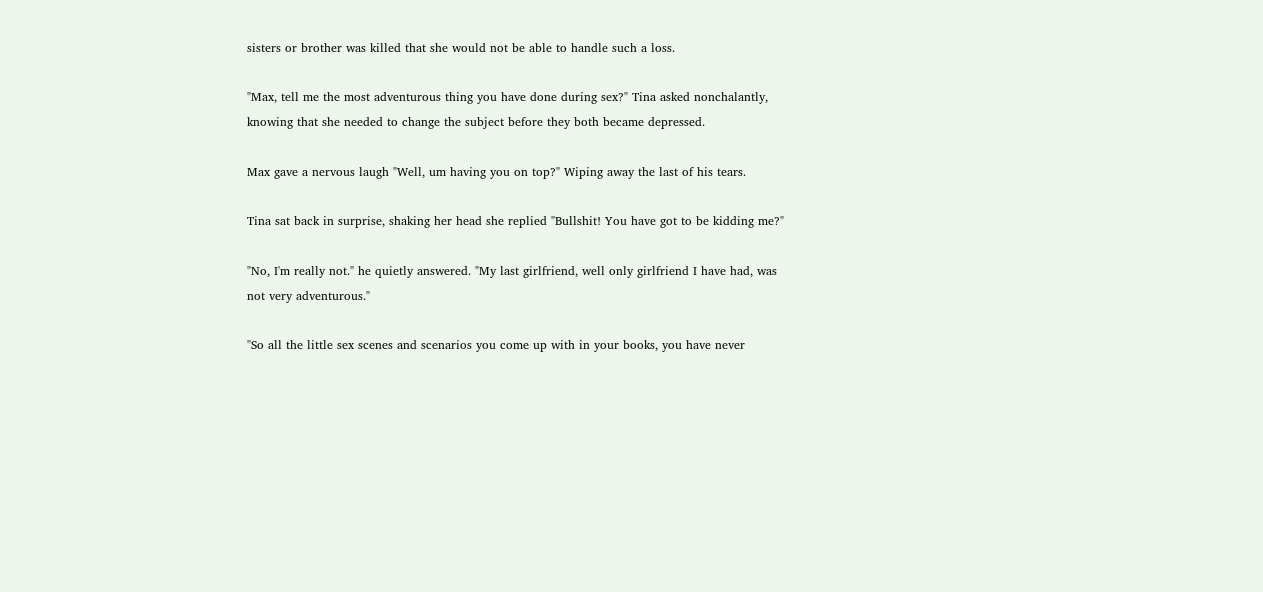sisters or brother was killed that she would not be able to handle such a loss.

"Max, tell me the most adventurous thing you have done during sex?" Tina asked nonchalantly, knowing that she needed to change the subject before they both became depressed.

Max gave a nervous laugh "Well, um having you on top?" Wiping away the last of his tears.

Tina sat back in surprise, shaking her head she replied "Bullshit! You have got to be kidding me?"

"No, I'm really not." he quietly answered. "My last girlfriend, well only girlfriend I have had, was not very adventurous."

"So all the little sex scenes and scenarios you come up with in your books, you have never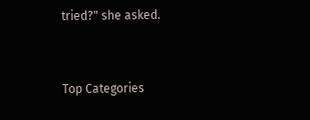tried?" she asked.


Top Categories